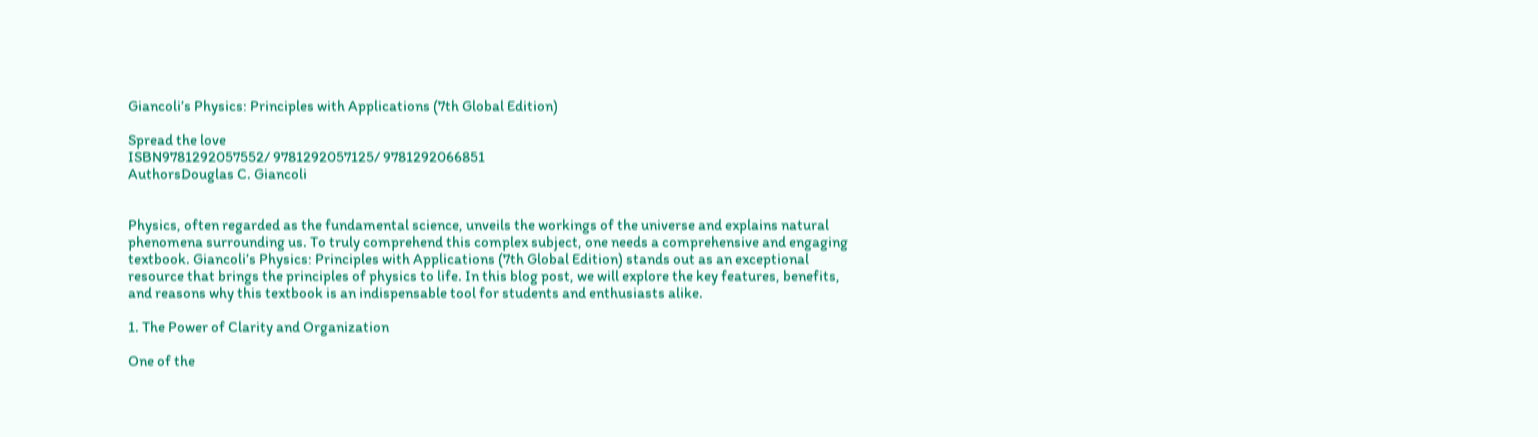Giancoli’s Physics: Principles with Applications (7th Global Edition)

Spread the love
ISBN9781292057552/ 9781292057125/ 9781292066851
AuthorsDouglas C. Giancoli


Physics, often regarded as the fundamental science, unveils the workings of the universe and explains natural phenomena surrounding us. To truly comprehend this complex subject, one needs a comprehensive and engaging textbook. Giancoli’s Physics: Principles with Applications (7th Global Edition) stands out as an exceptional resource that brings the principles of physics to life. In this blog post, we will explore the key features, benefits, and reasons why this textbook is an indispensable tool for students and enthusiasts alike.

1. The Power of Clarity and Organization

One of the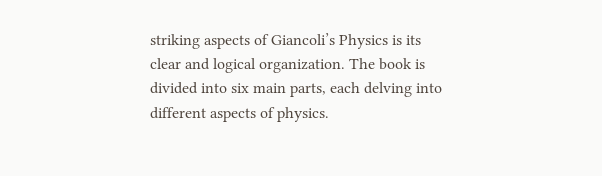striking aspects of Giancoli’s Physics is its clear and logical organization. The book is divided into six main parts, each delving into different aspects of physics.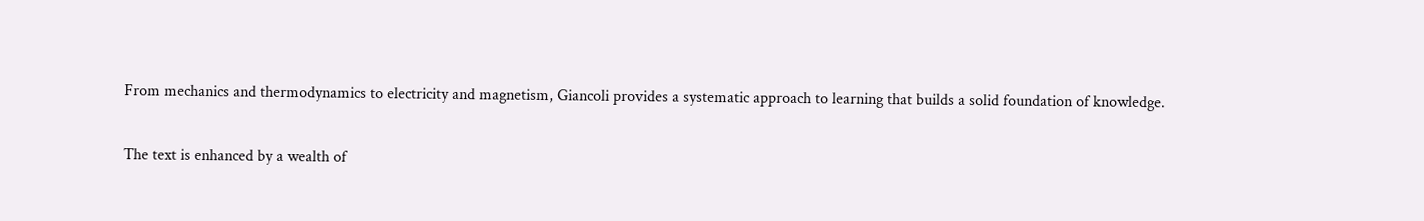From mechanics and thermodynamics to electricity and magnetism, Giancoli provides a systematic approach to learning that builds a solid foundation of knowledge.

The text is enhanced by a wealth of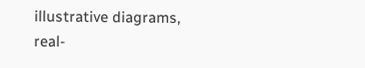illustrative diagrams, real-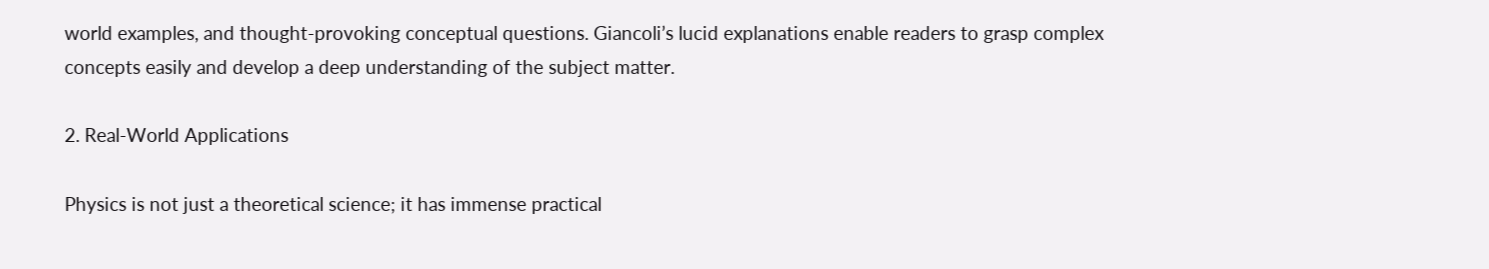world examples, and thought-provoking conceptual questions. Giancoli’s lucid explanations enable readers to grasp complex concepts easily and develop a deep understanding of the subject matter.

2. Real-World Applications

Physics is not just a theoretical science; it has immense practical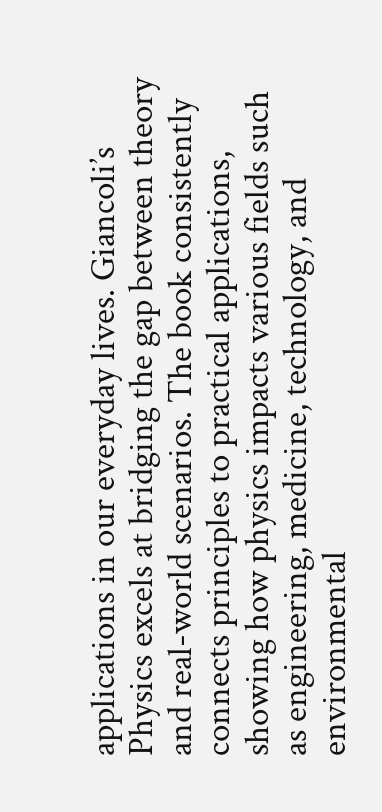applications in our everyday lives. Giancoli’s Physics excels at bridging the gap between theory and real-world scenarios. The book consistently connects principles to practical applications, showing how physics impacts various fields such as engineering, medicine, technology, and environmental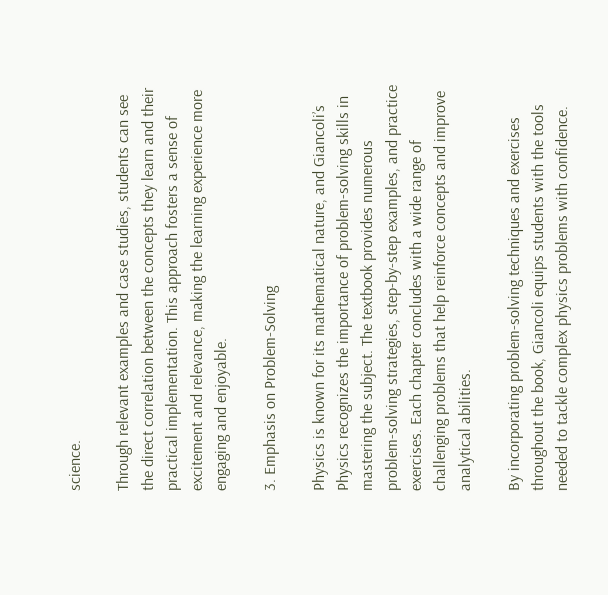science.

Through relevant examples and case studies, students can see the direct correlation between the concepts they learn and their practical implementation. This approach fosters a sense of excitement and relevance, making the learning experience more engaging and enjoyable.

3. Emphasis on Problem-Solving

Physics is known for its mathematical nature, and Giancoli’s Physics recognizes the importance of problem-solving skills in mastering the subject. The textbook provides numerous problem-solving strategies, step-by-step examples, and practice exercises. Each chapter concludes with a wide range of challenging problems that help reinforce concepts and improve analytical abilities.

By incorporating problem-solving techniques and exercises throughout the book, Giancoli equips students with the tools needed to tackle complex physics problems with confidence.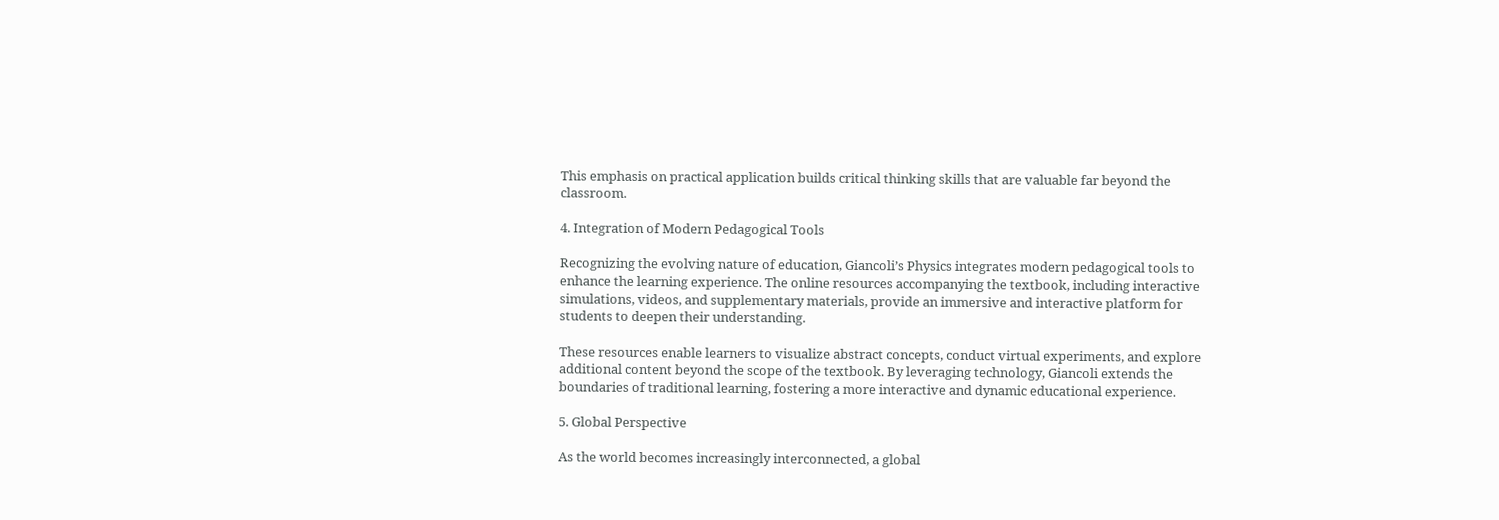This emphasis on practical application builds critical thinking skills that are valuable far beyond the classroom.

4. Integration of Modern Pedagogical Tools

Recognizing the evolving nature of education, Giancoli’s Physics integrates modern pedagogical tools to enhance the learning experience. The online resources accompanying the textbook, including interactive simulations, videos, and supplementary materials, provide an immersive and interactive platform for students to deepen their understanding.

These resources enable learners to visualize abstract concepts, conduct virtual experiments, and explore additional content beyond the scope of the textbook. By leveraging technology, Giancoli extends the boundaries of traditional learning, fostering a more interactive and dynamic educational experience.

5. Global Perspective

As the world becomes increasingly interconnected, a global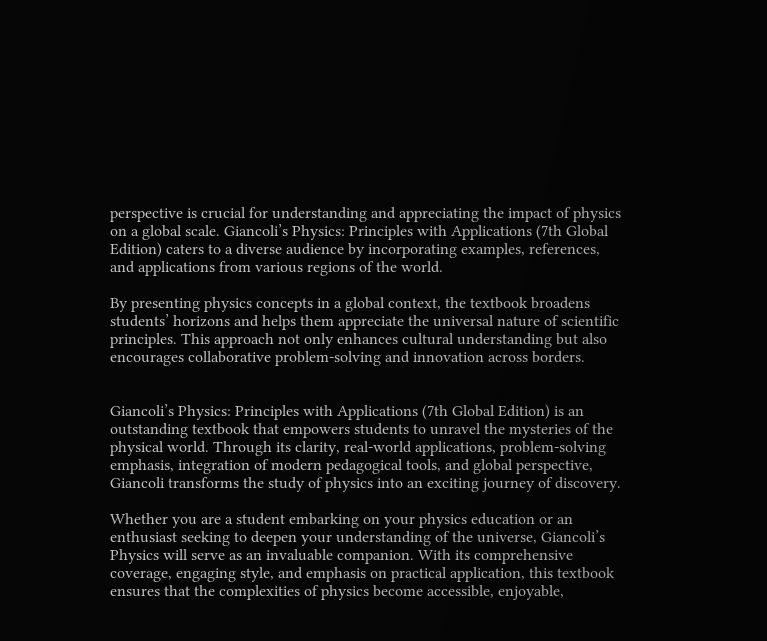perspective is crucial for understanding and appreciating the impact of physics on a global scale. Giancoli’s Physics: Principles with Applications (7th Global Edition) caters to a diverse audience by incorporating examples, references, and applications from various regions of the world.

By presenting physics concepts in a global context, the textbook broadens students’ horizons and helps them appreciate the universal nature of scientific principles. This approach not only enhances cultural understanding but also encourages collaborative problem-solving and innovation across borders.


Giancoli’s Physics: Principles with Applications (7th Global Edition) is an outstanding textbook that empowers students to unravel the mysteries of the physical world. Through its clarity, real-world applications, problem-solving emphasis, integration of modern pedagogical tools, and global perspective, Giancoli transforms the study of physics into an exciting journey of discovery.

Whether you are a student embarking on your physics education or an enthusiast seeking to deepen your understanding of the universe, Giancoli’s Physics will serve as an invaluable companion. With its comprehensive coverage, engaging style, and emphasis on practical application, this textbook ensures that the complexities of physics become accessible, enjoyable,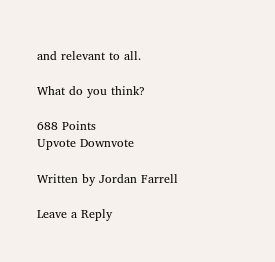and relevant to all.

What do you think?

688 Points
Upvote Downvote

Written by Jordan Farrell

Leave a Reply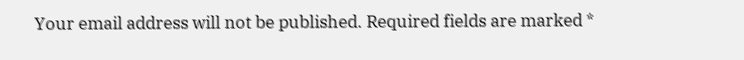Your email address will not be published. Required fields are marked *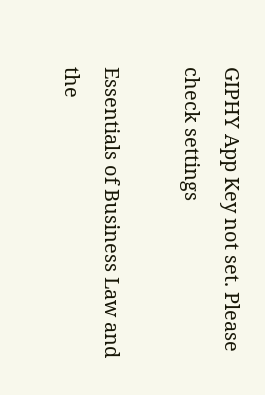GIPHY App Key not set. Please check settings

Essentials of Business Law and the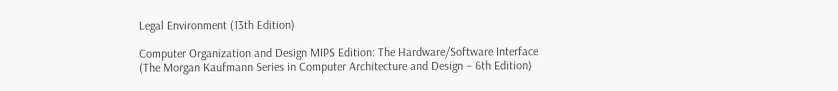Legal Environment (13th Edition)

Computer Organization and Design MIPS Edition: The Hardware/Software Interface (The Morgan Kaufmann Series in Computer Architecture and Design – 6th Edition)